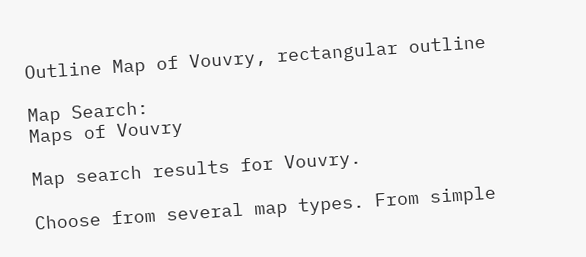Outline Map of Vouvry, rectangular outline

Map Search:
Maps of Vouvry

Map search results for Vouvry.

Choose from several map types. From simple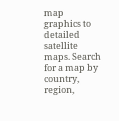map graphics to detailed satellite maps. Search for a map by country, region,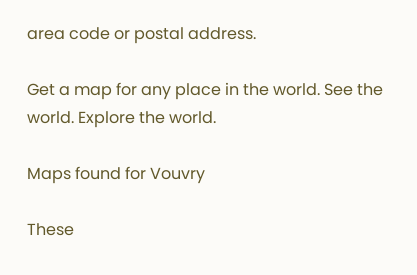area code or postal address.

Get a map for any place in the world. See the world. Explore the world.

Maps found for Vouvry

These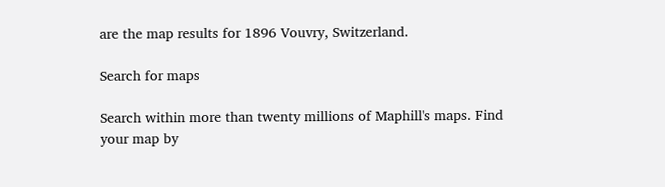are the map results for 1896 Vouvry, Switzerland.

Search for maps

Search within more than twenty millions of Maphill's maps. Find your map by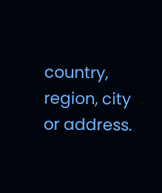country, region, city or address.